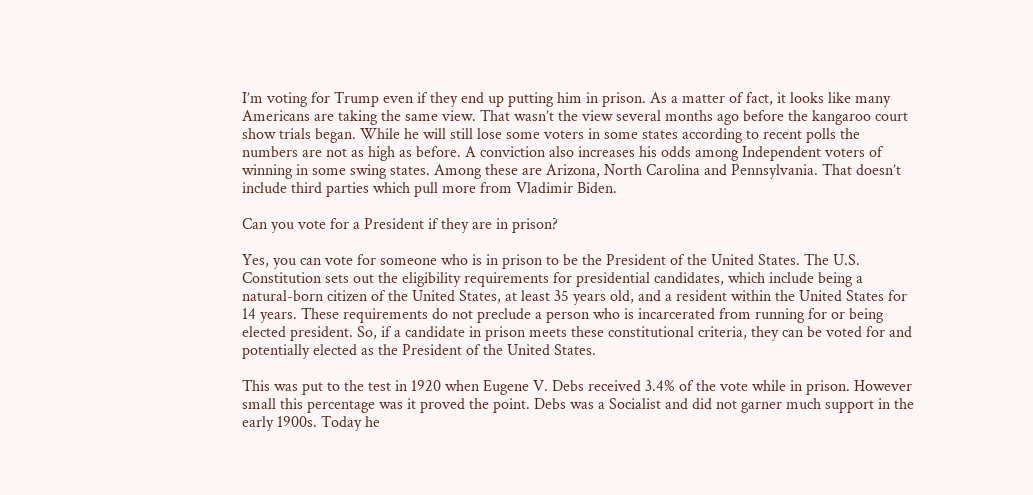I’m voting for Trump even if they end up putting him in prison. As a matter of fact, it looks like many Americans are taking the same view. That wasn’t the view several months ago before the kangaroo court show trials began. While he will still lose some voters in some states according to recent polls the numbers are not as high as before. A conviction also increases his odds among Independent voters of winning in some swing states. Among these are Arizona, North Carolina and Pennsylvania. That doesn’t include third parties which pull more from Vladimir Biden.

Can you vote for a President if they are in prison?

Yes, you can vote for someone who is in prison to be the President of the United States. The U.S. Constitution sets out the eligibility requirements for presidential candidates, which include being a natural-born citizen of the United States, at least 35 years old, and a resident within the United States for 14 years. These requirements do not preclude a person who is incarcerated from running for or being elected president. So, if a candidate in prison meets these constitutional criteria, they can be voted for and potentially elected as the President of the United States.

This was put to the test in 1920 when Eugene V. Debs received 3.4% of the vote while in prison. However small this percentage was it proved the point. Debs was a Socialist and did not garner much support in the early 1900s. Today he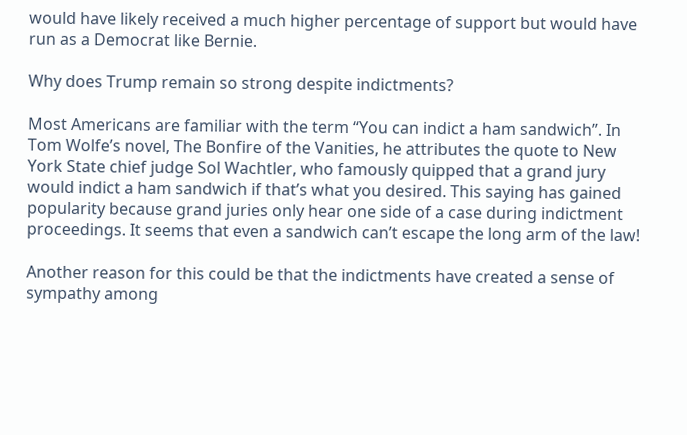would have likely received a much higher percentage of support but would have run as a Democrat like Bernie.

Why does Trump remain so strong despite indictments?

Most Americans are familiar with the term “You can indict a ham sandwich”. In Tom Wolfe’s novel, The Bonfire of the Vanities, he attributes the quote to New York State chief judge Sol Wachtler, who famously quipped that a grand jury would indict a ham sandwich if that’s what you desired. This saying has gained popularity because grand juries only hear one side of a case during indictment proceedings. It seems that even a sandwich can’t escape the long arm of the law!

Another reason for this could be that the indictments have created a sense of sympathy among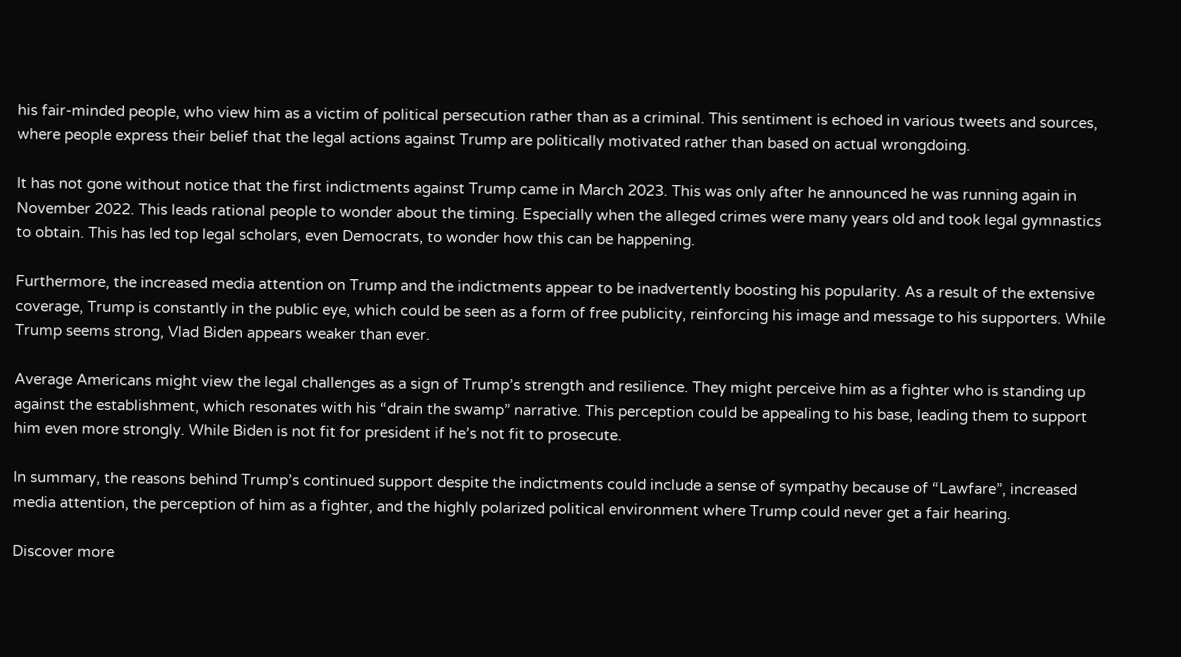his fair-minded people, who view him as a victim of political persecution rather than as a criminal. This sentiment is echoed in various tweets and sources, where people express their belief that the legal actions against Trump are politically motivated rather than based on actual wrongdoing.

It has not gone without notice that the first indictments against Trump came in March 2023. This was only after he announced he was running again in November 2022. This leads rational people to wonder about the timing. Especially when the alleged crimes were many years old and took legal gymnastics to obtain. This has led top legal scholars, even Democrats, to wonder how this can be happening.

Furthermore, the increased media attention on Trump and the indictments appear to be inadvertently boosting his popularity. As a result of the extensive coverage, Trump is constantly in the public eye, which could be seen as a form of free publicity, reinforcing his image and message to his supporters. While Trump seems strong, Vlad Biden appears weaker than ever.

Average Americans might view the legal challenges as a sign of Trump’s strength and resilience. They might perceive him as a fighter who is standing up against the establishment, which resonates with his “drain the swamp” narrative. This perception could be appealing to his base, leading them to support him even more strongly. While Biden is not fit for president if he’s not fit to prosecute.

In summary, the reasons behind Trump’s continued support despite the indictments could include a sense of sympathy because of “Lawfare”, increased media attention, the perception of him as a fighter, and the highly polarized political environment where Trump could never get a fair hearing.

Discover more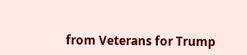from Veterans for Trump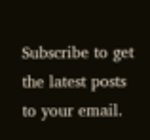Subscribe to get the latest posts to your email.